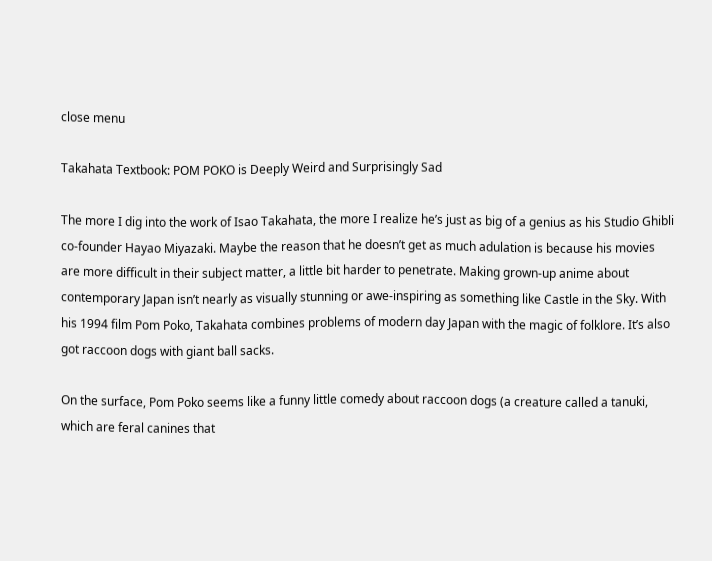close menu

Takahata Textbook: POM POKO is Deeply Weird and Surprisingly Sad

The more I dig into the work of Isao Takahata, the more I realize he’s just as big of a genius as his Studio Ghibli co-founder Hayao Miyazaki. Maybe the reason that he doesn’t get as much adulation is because his movies are more difficult in their subject matter, a little bit harder to penetrate. Making grown-up anime about contemporary Japan isn’t nearly as visually stunning or awe-inspiring as something like Castle in the Sky. With his 1994 film Pom Poko, Takahata combines problems of modern day Japan with the magic of folklore. It’s also got raccoon dogs with giant ball sacks.

On the surface, Pom Poko seems like a funny little comedy about raccoon dogs (a creature called a tanuki, which are feral canines that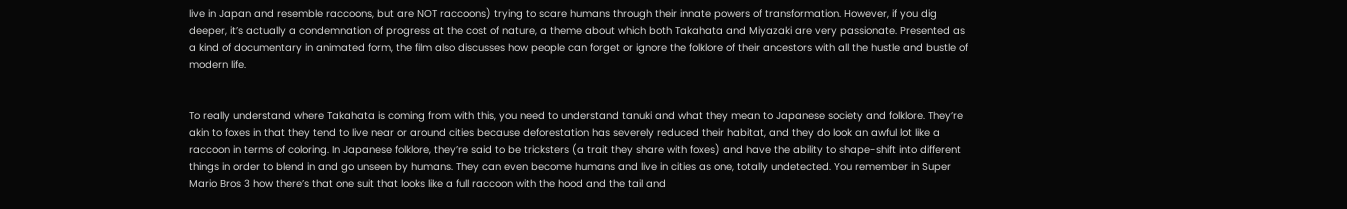live in Japan and resemble raccoons, but are NOT raccoons) trying to scare humans through their innate powers of transformation. However, if you dig deeper, it’s actually a condemnation of progress at the cost of nature, a theme about which both Takahata and Miyazaki are very passionate. Presented as a kind of documentary in animated form, the film also discusses how people can forget or ignore the folklore of their ancestors with all the hustle and bustle of modern life.


To really understand where Takahata is coming from with this, you need to understand tanuki and what they mean to Japanese society and folklore. They’re akin to foxes in that they tend to live near or around cities because deforestation has severely reduced their habitat, and they do look an awful lot like a raccoon in terms of coloring. In Japanese folklore, they’re said to be tricksters (a trait they share with foxes) and have the ability to shape-shift into different things in order to blend in and go unseen by humans. They can even become humans and live in cities as one, totally undetected. You remember in Super Mario Bros 3 how there’s that one suit that looks like a full raccoon with the hood and the tail and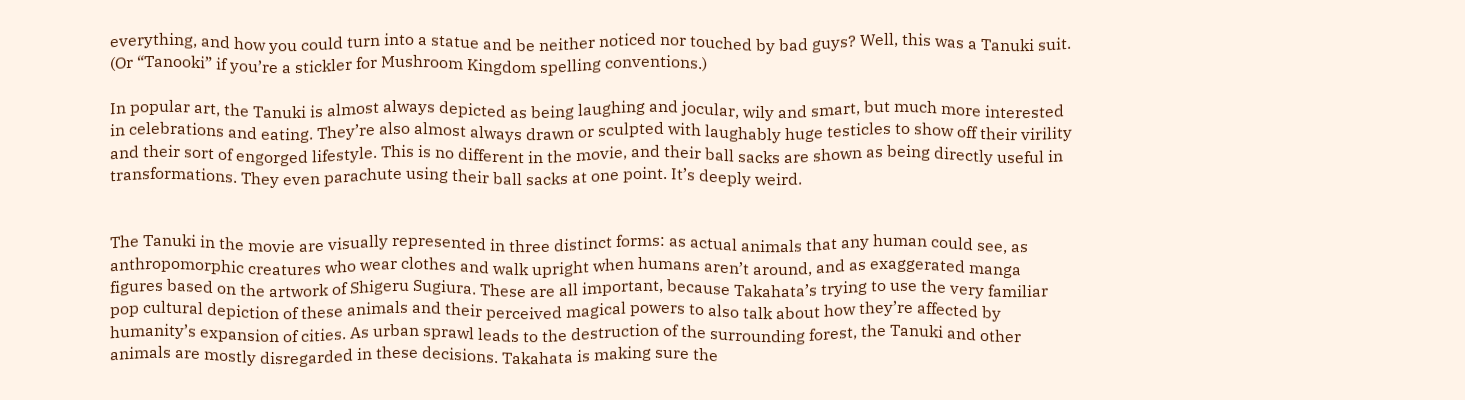everything, and how you could turn into a statue and be neither noticed nor touched by bad guys? Well, this was a Tanuki suit. (Or “Tanooki” if you’re a stickler for Mushroom Kingdom spelling conventions.)

In popular art, the Tanuki is almost always depicted as being laughing and jocular, wily and smart, but much more interested in celebrations and eating. They’re also almost always drawn or sculpted with laughably huge testicles to show off their virility and their sort of engorged lifestyle. This is no different in the movie, and their ball sacks are shown as being directly useful in transformations. They even parachute using their ball sacks at one point. It’s deeply weird.


The Tanuki in the movie are visually represented in three distinct forms: as actual animals that any human could see, as anthropomorphic creatures who wear clothes and walk upright when humans aren’t around, and as exaggerated manga figures based on the artwork of Shigeru Sugiura. These are all important, because Takahata’s trying to use the very familiar pop cultural depiction of these animals and their perceived magical powers to also talk about how they’re affected by humanity’s expansion of cities. As urban sprawl leads to the destruction of the surrounding forest, the Tanuki and other animals are mostly disregarded in these decisions. Takahata is making sure the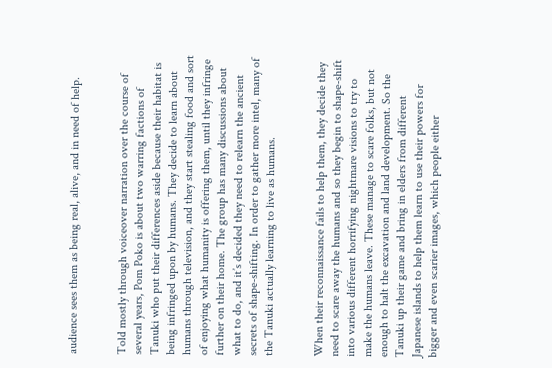audience sees them as being real, alive, and in need of help.


Told mostly through voiceover narration over the course of several years, Pom Poko is about two warring factions of Tanuki who put their differences aside because their habitat is being infringed upon by humans. They decide to learn about humans through television, and they start stealing food and sort of enjoying what humanity is offering them, until they infringe further on their home. The group has many discussions about what to do, and it’s decided they need to relearn the ancient secrets of shape-shifting. In order to gather more intel, many of the Tanuki actually learning to live as humans.


When their reconnaissance fails to help them, they decide they need to scare away the humans and so they begin to shape-shift into various different horrifying nightmare visions to try to make the humans leave. These manage to scare folks, but not enough to halt the excavation and land development. So the Tanuki up their game and bring in elders from different Japanese islands to help them learn to use their powers for bigger and even scarier images, which people either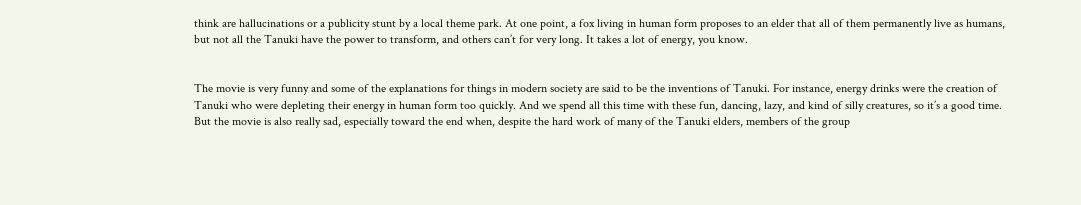think are hallucinations or a publicity stunt by a local theme park. At one point, a fox living in human form proposes to an elder that all of them permanently live as humans, but not all the Tanuki have the power to transform, and others can’t for very long. It takes a lot of energy, you know.


The movie is very funny and some of the explanations for things in modern society are said to be the inventions of Tanuki. For instance, energy drinks were the creation of Tanuki who were depleting their energy in human form too quickly. And we spend all this time with these fun, dancing, lazy, and kind of silly creatures, so it’s a good time. But the movie is also really sad, especially toward the end when, despite the hard work of many of the Tanuki elders, members of the group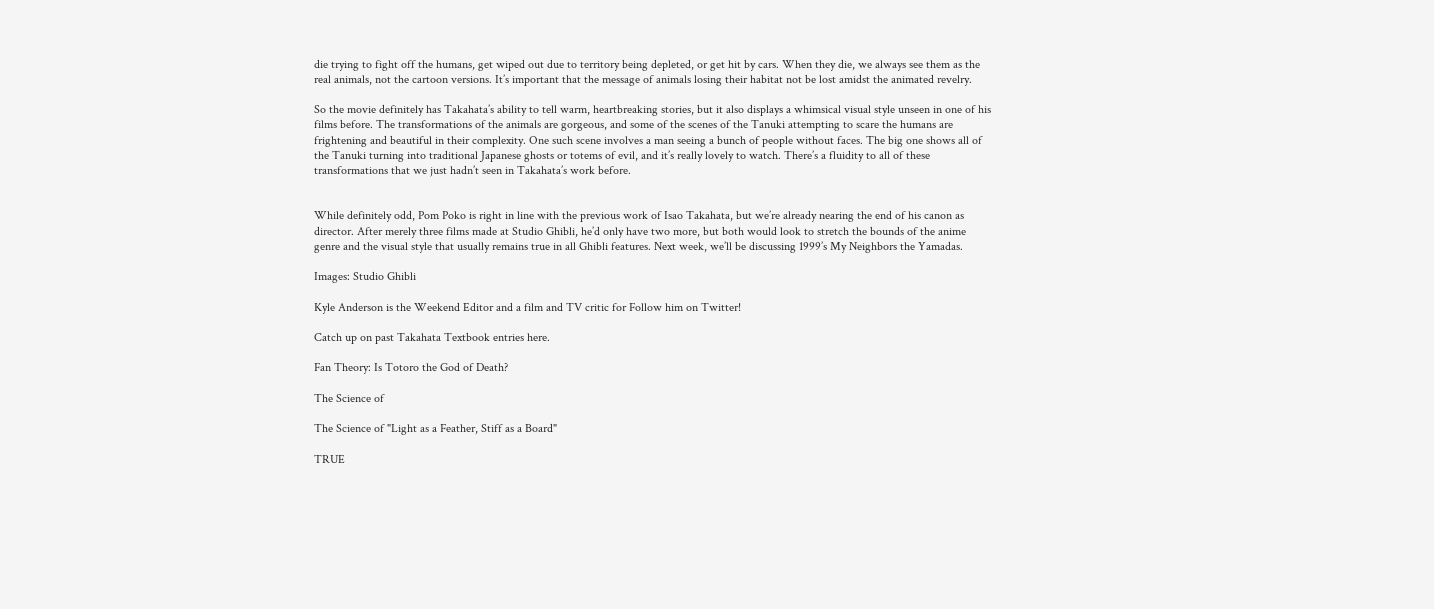die trying to fight off the humans, get wiped out due to territory being depleted, or get hit by cars. When they die, we always see them as the real animals, not the cartoon versions. It’s important that the message of animals losing their habitat not be lost amidst the animated revelry.

So the movie definitely has Takahata’s ability to tell warm, heartbreaking stories, but it also displays a whimsical visual style unseen in one of his films before. The transformations of the animals are gorgeous, and some of the scenes of the Tanuki attempting to scare the humans are frightening and beautiful in their complexity. One such scene involves a man seeing a bunch of people without faces. The big one shows all of the Tanuki turning into traditional Japanese ghosts or totems of evil, and it’s really lovely to watch. There’s a fluidity to all of these transformations that we just hadn’t seen in Takahata’s work before.


While definitely odd, Pom Poko is right in line with the previous work of Isao Takahata, but we’re already nearing the end of his canon as director. After merely three films made at Studio Ghibli, he’d only have two more, but both would look to stretch the bounds of the anime genre and the visual style that usually remains true in all Ghibli features. Next week, we’ll be discussing 1999’s My Neighbors the Yamadas.

Images: Studio Ghibli

Kyle Anderson is the Weekend Editor and a film and TV critic for Follow him on Twitter!

Catch up on past Takahata Textbook entries here.

Fan Theory: Is Totoro the God of Death?

The Science of

The Science of "Light as a Feather, Stiff as a Board"

TRUE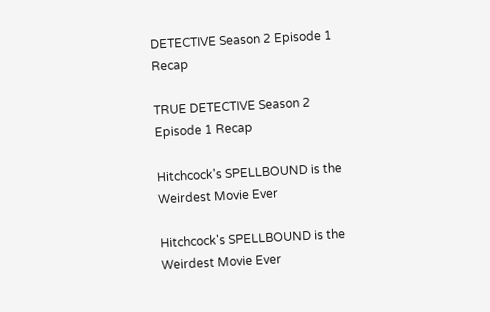DETECTIVE Season 2 Episode 1 Recap

TRUE DETECTIVE Season 2 Episode 1 Recap

Hitchcock's SPELLBOUND is the Weirdest Movie Ever

Hitchcock's SPELLBOUND is the Weirdest Movie Ever